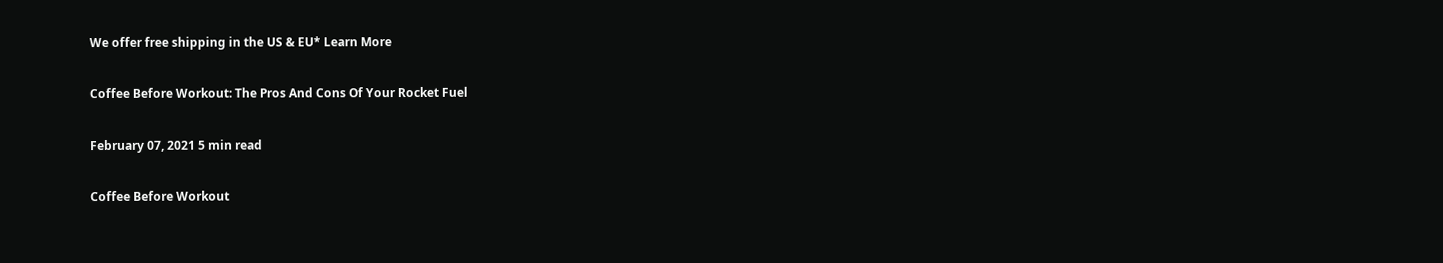We offer free shipping in the US & EU* Learn More

Coffee Before Workout: The Pros And Cons Of Your Rocket Fuel

February 07, 2021 5 min read

Coffee Before Workout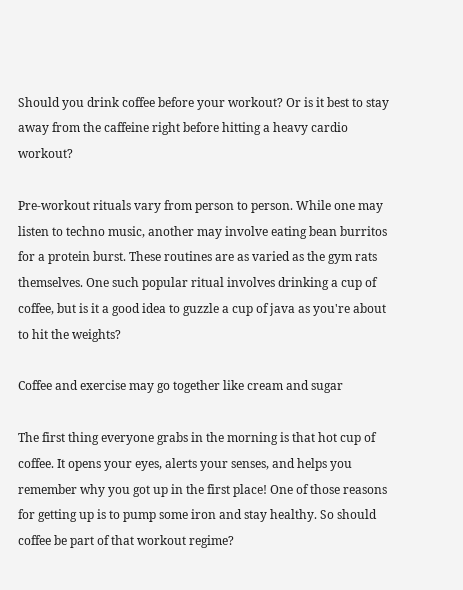Should you drink coffee before your workout? Or is it best to stay away from the caffeine right before hitting a heavy cardio workout?

Pre-workout rituals vary from person to person. While one may listen to techno music, another may involve eating bean burritos for a protein burst. These routines are as varied as the gym rats themselves. One such popular ritual involves drinking a cup of coffee, but is it a good idea to guzzle a cup of java as you're about to hit the weights?

Coffee and exercise may go together like cream and sugar

The first thing everyone grabs in the morning is that hot cup of coffee. It opens your eyes, alerts your senses, and helps you remember why you got up in the first place! One of those reasons for getting up is to pump some iron and stay healthy. So should coffee be part of that workout regime?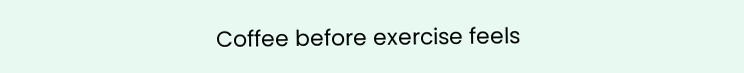Coffee before exercise feels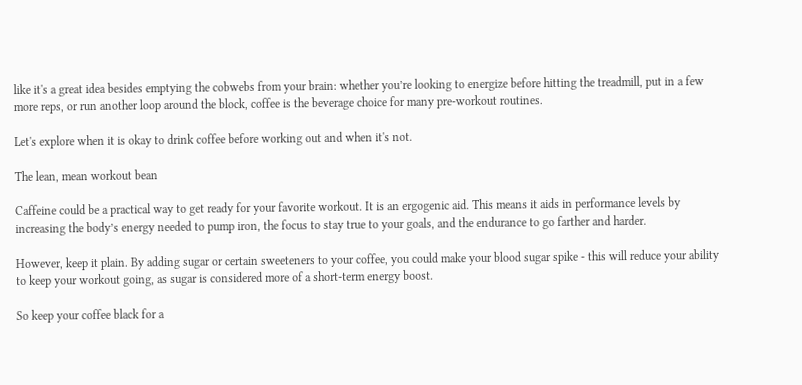like it's a great idea besides emptying the cobwebs from your brain: whether you’re looking to energize before hitting the treadmill, put in a few more reps, or run another loop around the block, coffee is the beverage choice for many pre-workout routines.

Let's explore when it is okay to drink coffee before working out and when it's not.

The lean, mean workout bean

Caffeine could be a practical way to get ready for your favorite workout. It is an ergogenic aid. This means it aids in performance levels by increasing the body’s energy needed to pump iron, the focus to stay true to your goals, and the endurance to go farther and harder.

However, keep it plain. By adding sugar or certain sweeteners to your coffee, you could make your blood sugar spike - this will reduce your ability to keep your workout going, as sugar is considered more of a short-term energy boost.

So keep your coffee black for a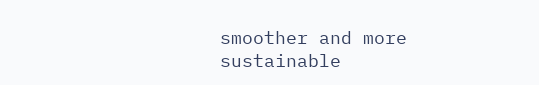smoother and more sustainable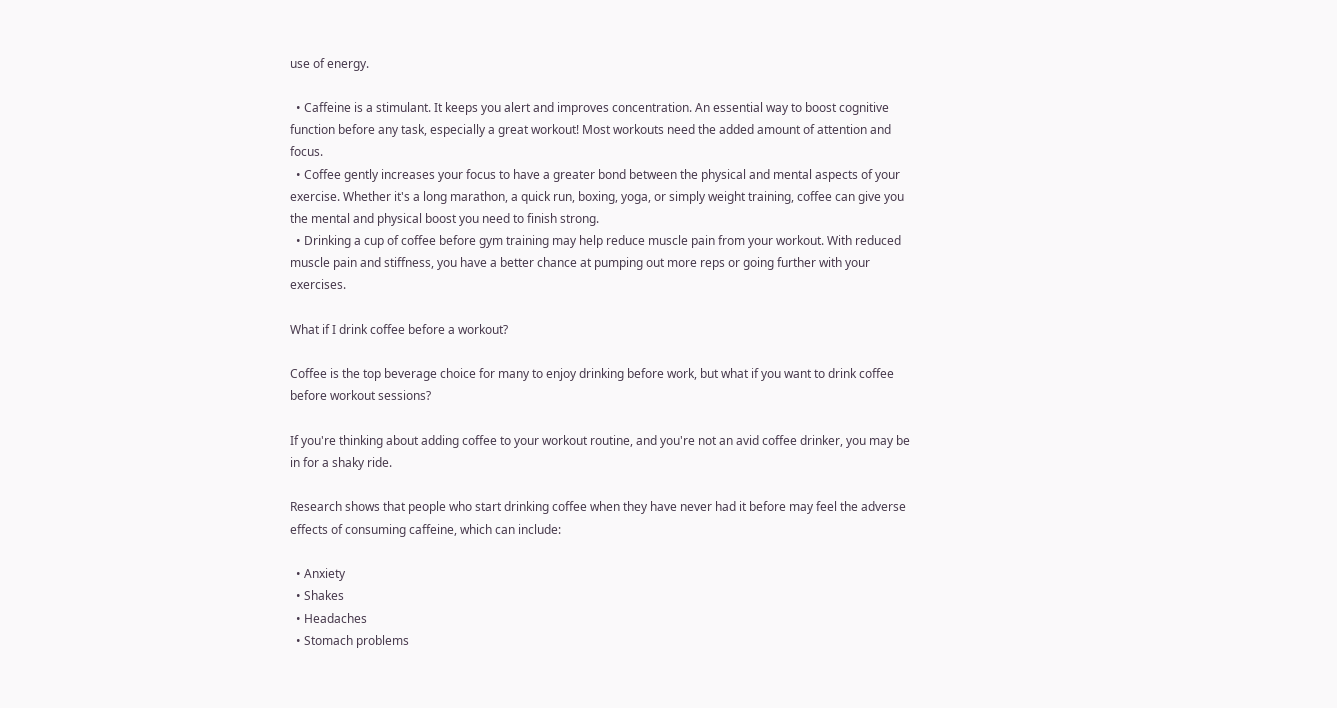use of energy.

  • Caffeine is a stimulant. It keeps you alert and improves concentration. An essential way to boost cognitive function before any task, especially a great workout! Most workouts need the added amount of attention and focus.
  • Coffee gently increases your focus to have a greater bond between the physical and mental aspects of your exercise. Whether it's a long marathon, a quick run, boxing, yoga, or simply weight training, coffee can give you the mental and physical boost you need to finish strong.
  • Drinking a cup of coffee before gym training may help reduce muscle pain from your workout. With reduced muscle pain and stiffness, you have a better chance at pumping out more reps or going further with your exercises.

What if I drink coffee before a workout?

Coffee is the top beverage choice for many to enjoy drinking before work, but what if you want to drink coffee before workout sessions?

If you're thinking about adding coffee to your workout routine, and you're not an avid coffee drinker, you may be in for a shaky ride.

Research shows that people who start drinking coffee when they have never had it before may feel the adverse effects of consuming caffeine, which can include:

  • Anxiety
  • Shakes
  • Headaches
  • Stomach problems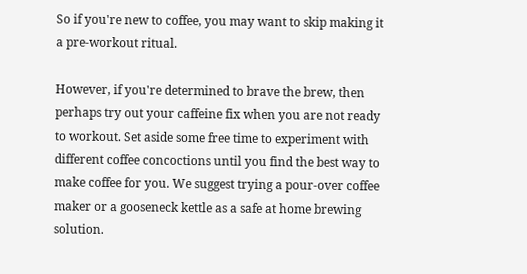So if you're new to coffee, you may want to skip making it a pre-workout ritual.

However, if you're determined to brave the brew, then perhaps try out your caffeine fix when you are not ready to workout. Set aside some free time to experiment with different coffee concoctions until you find the best way to make coffee for you. We suggest trying a pour-over coffee maker or a gooseneck kettle as a safe at home brewing solution.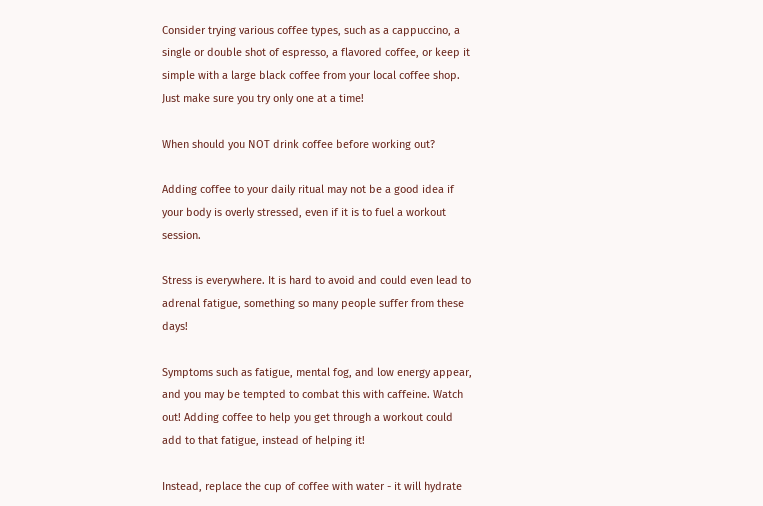Consider trying various coffee types, such as a cappuccino, a single or double shot of espresso, a flavored coffee, or keep it simple with a large black coffee from your local coffee shop. Just make sure you try only one at a time!

When should you NOT drink coffee before working out?

Adding coffee to your daily ritual may not be a good idea if your body is overly stressed, even if it is to fuel a workout session.

Stress is everywhere. It is hard to avoid and could even lead to adrenal fatigue, something so many people suffer from these days!

Symptoms such as fatigue, mental fog, and low energy appear, and you may be tempted to combat this with caffeine. Watch out! Adding coffee to help you get through a workout could add to that fatigue, instead of helping it!

Instead, replace the cup of coffee with water - it will hydrate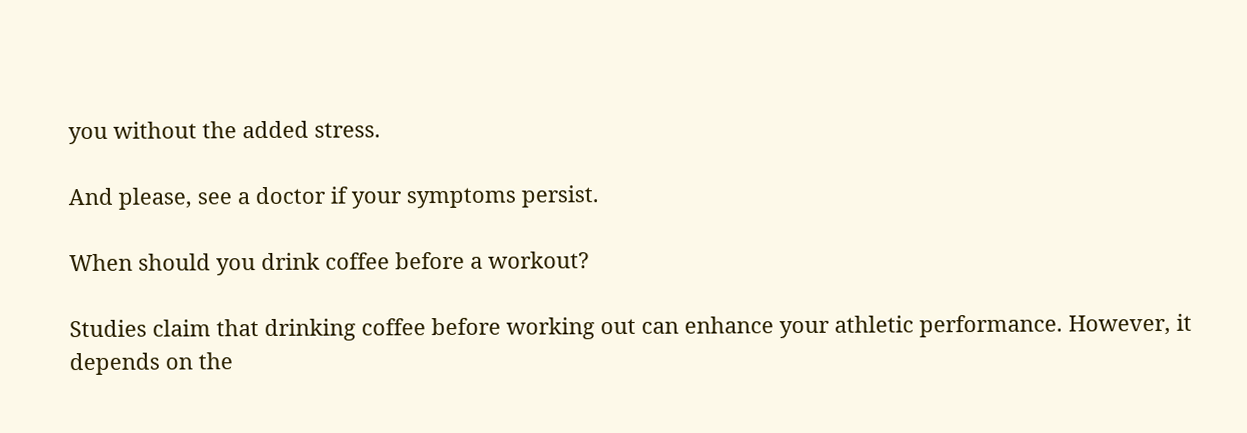you without the added stress.

And please, see a doctor if your symptoms persist.

When should you drink coffee before a workout?

Studies claim that drinking coffee before working out can enhance your athletic performance. However, it depends on the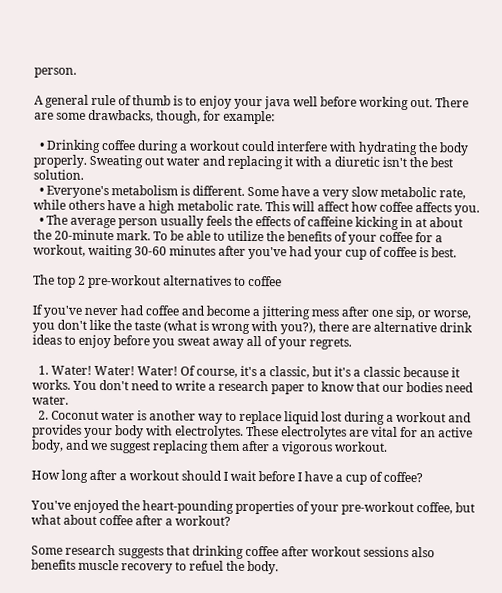person.

A general rule of thumb is to enjoy your java well before working out. There are some drawbacks, though, for example:

  • Drinking coffee during a workout could interfere with hydrating the body properly. Sweating out water and replacing it with a diuretic isn't the best solution.
  • Everyone's metabolism is different. Some have a very slow metabolic rate, while others have a high metabolic rate. This will affect how coffee affects you.
  • The average person usually feels the effects of caffeine kicking in at about the 20-minute mark. To be able to utilize the benefits of your coffee for a workout, waiting 30-60 minutes after you've had your cup of coffee is best.

The top 2 pre-workout alternatives to coffee

If you've never had coffee and become a jittering mess after one sip, or worse, you don't like the taste (what is wrong with you?), there are alternative drink ideas to enjoy before you sweat away all of your regrets.

  1. Water! Water! Water! Of course, it's a classic, but it's a classic because it works. You don't need to write a research paper to know that our bodies need water.
  2. Coconut water is another way to replace liquid lost during a workout and provides your body with electrolytes. These electrolytes are vital for an active body, and we suggest replacing them after a vigorous workout.

How long after a workout should I wait before I have a cup of coffee?

You've enjoyed the heart-pounding properties of your pre-workout coffee, but what about coffee after a workout?

Some research suggests that drinking coffee after workout sessions also benefits muscle recovery to refuel the body.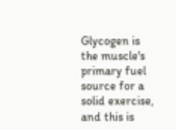Glycogen is the muscle's primary fuel source for a solid exercise, and this is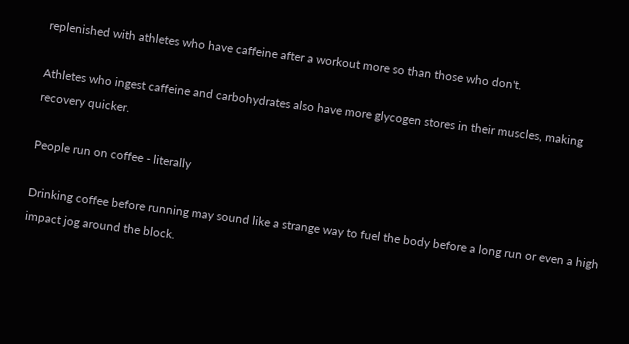replenished with athletes who have caffeine after a workout more so than those who don't.

Athletes who ingest caffeine and carbohydrates also have more glycogen stores in their muscles, making recovery quicker.

People run on coffee - literally

Drinking coffee before running may sound like a strange way to fuel the body before a long run or even a high impact jog around the block.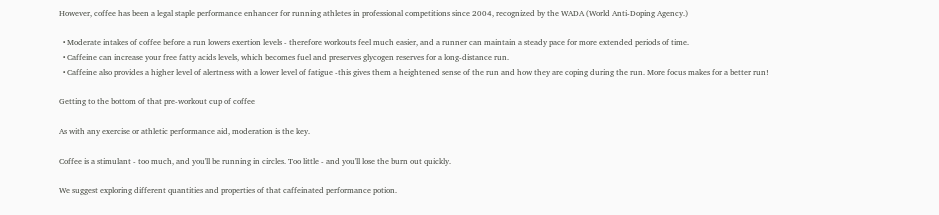However, coffee has been a legal staple performance enhancer for running athletes in professional competitions since 2004, recognized by the WADA (World Anti-Doping Agency.)

  • Moderate intakes of coffee before a run lowers exertion levels - therefore workouts feel much easier, and a runner can maintain a steady pace for more extended periods of time.
  • Caffeine can increase your free fatty acids levels, which becomes fuel and preserves glycogen reserves for a long-distance run.
  • Caffeine also provides a higher level of alertness with a lower level of fatigue -this gives them a heightened sense of the run and how they are coping during the run. More focus makes for a better run!

Getting to the bottom of that pre-workout cup of coffee

As with any exercise or athletic performance aid, moderation is the key.

Coffee is a stimulant - too much, and you'll be running in circles. Too little - and you'll lose the burn out quickly.

We suggest exploring different quantities and properties of that caffeinated performance potion.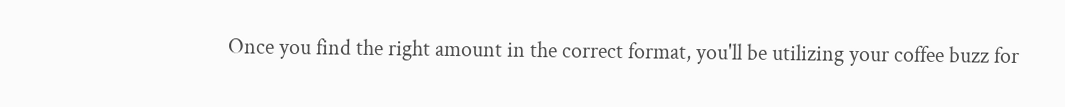Once you find the right amount in the correct format, you'll be utilizing your coffee buzz for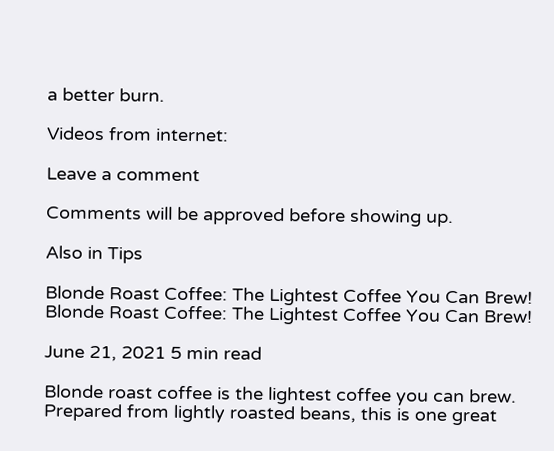a better burn.

Videos from internet:

Leave a comment

Comments will be approved before showing up.

Also in Tips

Blonde Roast Coffee: The Lightest Coffee You Can Brew!
Blonde Roast Coffee: The Lightest Coffee You Can Brew!

June 21, 2021 5 min read

Blonde roast coffee is the lightest coffee you can brew. Prepared from lightly roasted beans, this is one great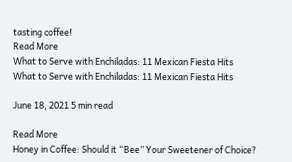tasting coffee!
Read More
What to Serve with Enchiladas: 11 Mexican Fiesta Hits
What to Serve with Enchiladas: 11 Mexican Fiesta Hits

June 18, 2021 5 min read

Read More
Honey in Coffee: Should it “Bee” Your Sweetener of Choice?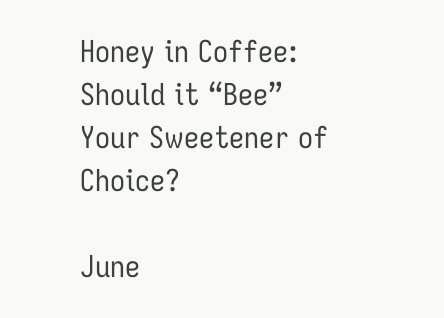Honey in Coffee: Should it “Bee” Your Sweetener of Choice?

June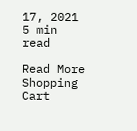17, 2021 5 min read

Read More
Shopping Cart